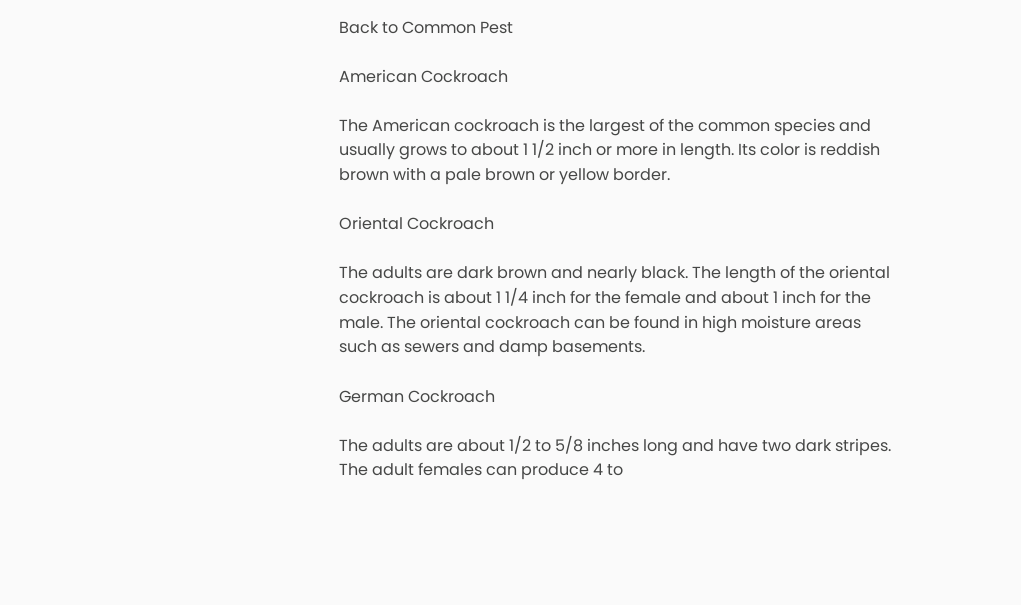Back to Common Pest

American Cockroach

The American cockroach is the largest of the common species and usually grows to about 1 1/2 inch or more in length. Its color is reddish brown with a pale brown or yellow border.

Oriental Cockroach

The adults are dark brown and nearly black. The length of the oriental cockroach is about 1 1/4 inch for the female and about 1 inch for the male. The oriental cockroach can be found in high moisture areas such as sewers and damp basements.

German Cockroach

The adults are about 1/2 to 5/8 inches long and have two dark stripes. The adult females can produce 4 to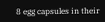8 egg capsules in their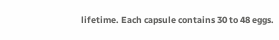lifetime. Each capsule contains 30 to 48 eggs.